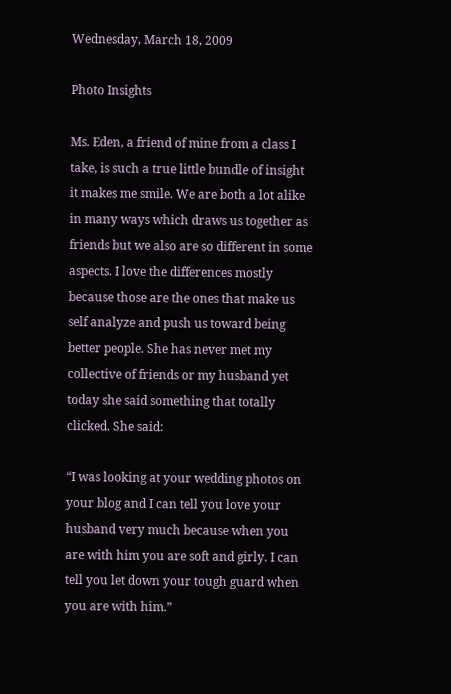Wednesday, March 18, 2009

Photo Insights

Ms. Eden, a friend of mine from a class I take, is such a true little bundle of insight it makes me smile. We are both a lot alike in many ways which draws us together as friends but we also are so different in some aspects. I love the differences mostly because those are the ones that make us self analyze and push us toward being better people. She has never met my collective of friends or my husband yet today she said something that totally clicked. She said:

“I was looking at your wedding photos on your blog and I can tell you love your husband very much because when you are with him you are soft and girly. I can tell you let down your tough guard when you are with him.”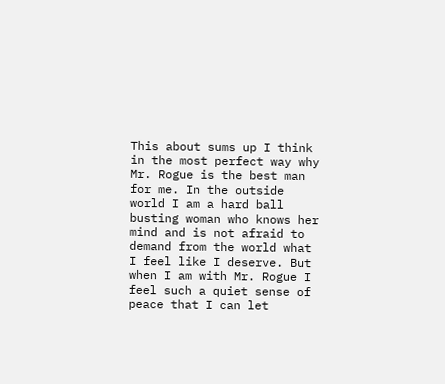This about sums up I think in the most perfect way why Mr. Rogue is the best man for me. In the outside world I am a hard ball busting woman who knows her mind and is not afraid to demand from the world what I feel like I deserve. But when I am with Mr. Rogue I feel such a quiet sense of peace that I can let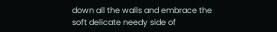down all the walls and embrace the soft delicate needy side of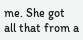me. She got all that from a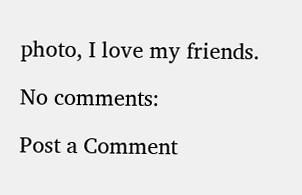photo, I love my friends.

No comments:

Post a Comment